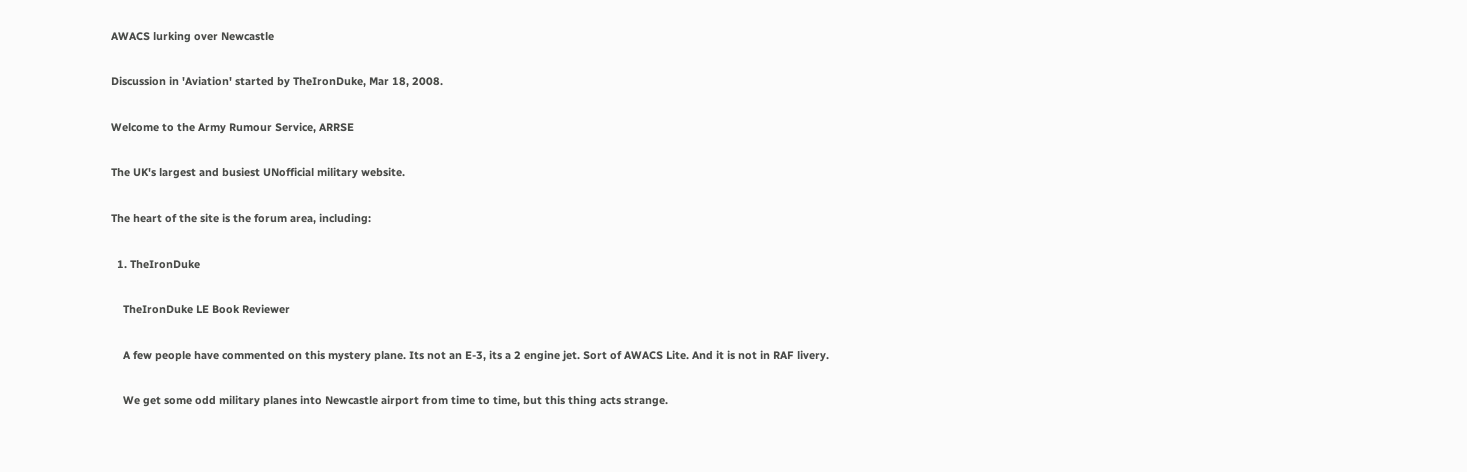AWACS lurking over Newcastle

Discussion in 'Aviation' started by TheIronDuke, Mar 18, 2008.

Welcome to the Army Rumour Service, ARRSE

The UK's largest and busiest UNofficial military website.

The heart of the site is the forum area, including:

  1. TheIronDuke

    TheIronDuke LE Book Reviewer

    A few people have commented on this mystery plane. Its not an E-3, its a 2 engine jet. Sort of AWACS Lite. And it is not in RAF livery.

    We get some odd military planes into Newcastle airport from time to time, but this thing acts strange.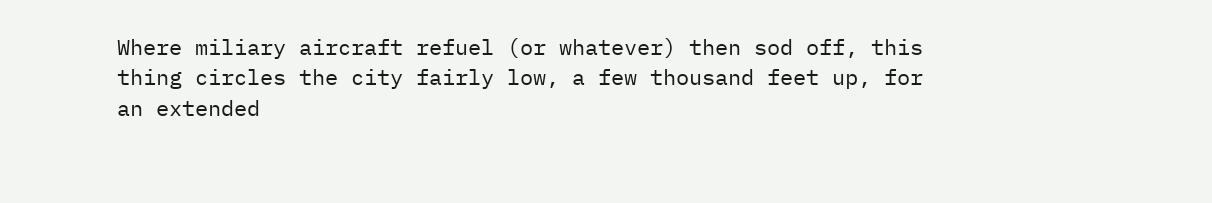Where miliary aircraft refuel (or whatever) then sod off, this thing circles the city fairly low, a few thousand feet up, for an extended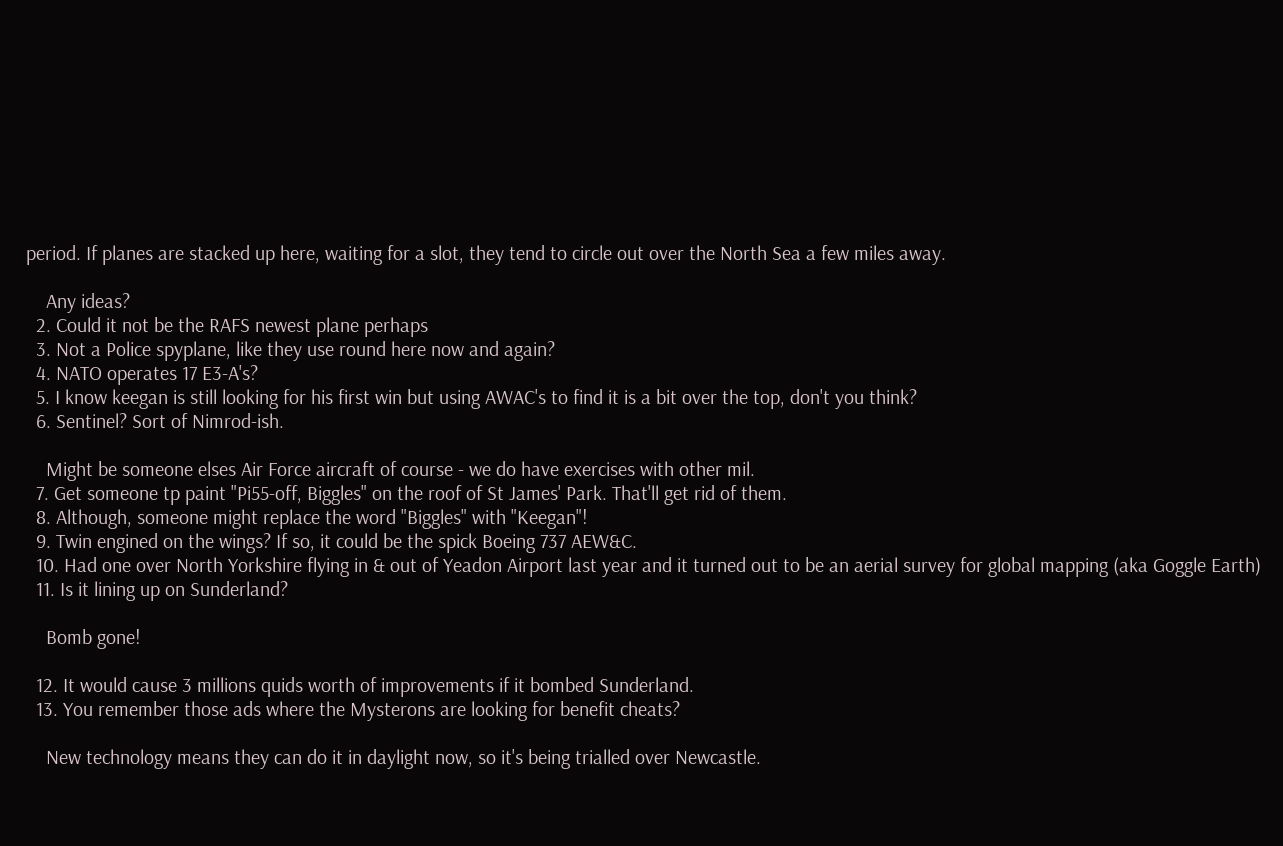period. If planes are stacked up here, waiting for a slot, they tend to circle out over the North Sea a few miles away.

    Any ideas?
  2. Could it not be the RAFS newest plane perhaps
  3. Not a Police spyplane, like they use round here now and again?
  4. NATO operates 17 E3-A's?
  5. I know keegan is still looking for his first win but using AWAC's to find it is a bit over the top, don't you think?
  6. Sentinel? Sort of Nimrod-ish.

    Might be someone elses Air Force aircraft of course - we do have exercises with other mil.
  7. Get someone tp paint "Pi55-off, Biggles" on the roof of St James' Park. That'll get rid of them.
  8. Although, someone might replace the word "Biggles" with "Keegan"!
  9. Twin engined on the wings? If so, it could be the spick Boeing 737 AEW&C.
  10. Had one over North Yorkshire flying in & out of Yeadon Airport last year and it turned out to be an aerial survey for global mapping (aka Goggle Earth)
  11. Is it lining up on Sunderland?

    Bomb gone!

  12. It would cause 3 millions quids worth of improvements if it bombed Sunderland.
  13. You remember those ads where the Mysterons are looking for benefit cheats?

    New technology means they can do it in daylight now, so it's being trialled over Newcastle.